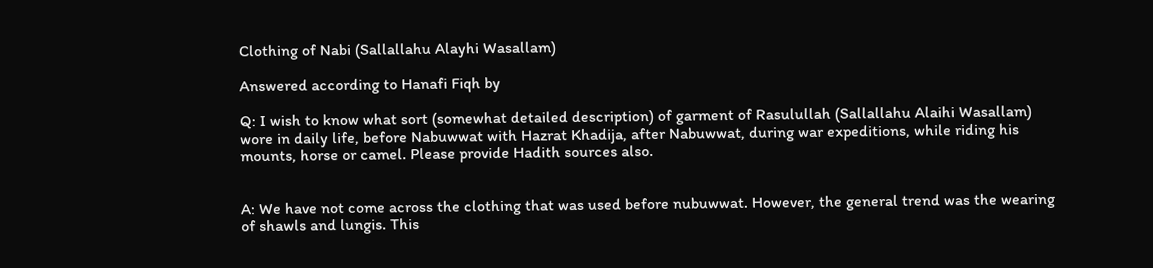Clothing of Nabi (Sallallahu Alayhi Wasallam)

Answered according to Hanafi Fiqh by

Q: I wish to know what sort (somewhat detailed description) of garment of Rasulullah (Sallallahu Alaihi Wasallam) wore in daily life, before Nabuwwat with Hazrat Khadija, after Nabuwwat, during war expeditions, while riding his mounts, horse or camel. Please provide Hadith sources also.


A: We have not come across the clothing that was used before nubuwwat. However, the general trend was the wearing of shawls and lungis. This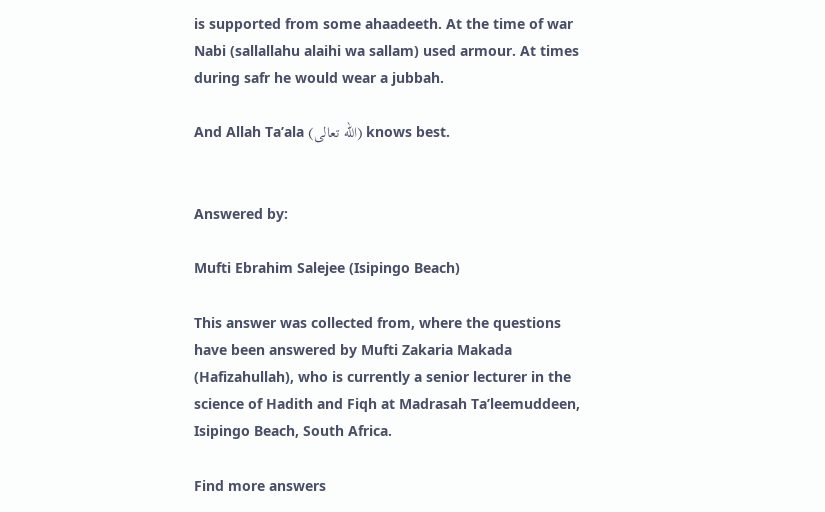is supported from some ahaadeeth. At the time of war Nabi (sallallahu alaihi wa sallam) used armour. At times during safr he would wear a jubbah.

And Allah Ta’ala (الله تعالى) knows best.


Answered by:

Mufti Ebrahim Salejee (Isipingo Beach)

This answer was collected from, where the questions have been answered by Mufti Zakaria Makada (Hafizahullah), who is currently a senior lecturer in the science of Hadith and Fiqh at Madrasah Ta’leemuddeen, Isipingo Beach, South Africa.

Find more answers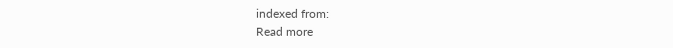indexed from:
Read more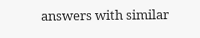answers with similar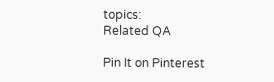topics:
Related QA

Pin It on Pinterest